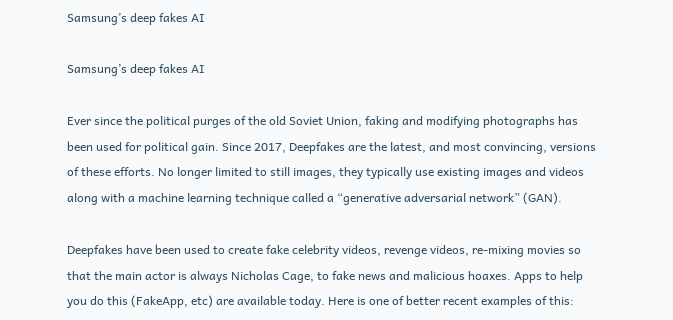Samsung’s deep fakes AI

Samsung’s deep fakes AI

Ever since the political purges of the old Soviet Union, faking and modifying photographs has been used for political gain. Since 2017, Deepfakes are the latest, and most convincing, versions of these efforts. No longer limited to still images, they typically use existing images and videos along with a machine learning technique called a “generative adversarial network” (GAN).

Deepfakes have been used to create fake celebrity videos, revenge videos, re-mixing movies so that the main actor is always Nicholas Cage, to fake news and malicious hoaxes. Apps to help you do this (FakeApp, etc) are available today. Here is one of better recent examples of this: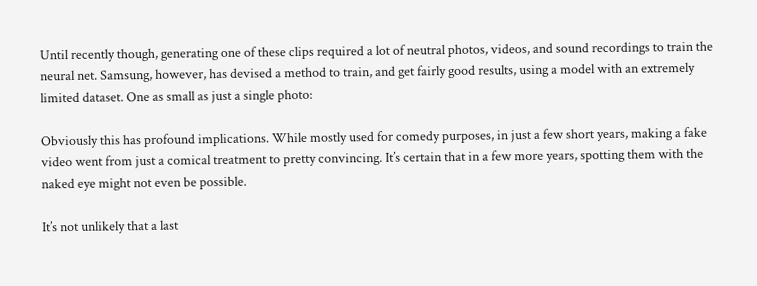Until recently though, generating one of these clips required a lot of neutral photos, videos, and sound recordings to train the neural net. Samsung, however, has devised a method to train, and get fairly good results, using a model with an extremely limited dataset. One as small as just a single photo:

Obviously this has profound implications. While mostly used for comedy purposes, in just a few short years, making a fake video went from just a comical treatment to pretty convincing. It’s certain that in a few more years, spotting them with the naked eye might not even be possible.

It’s not unlikely that a last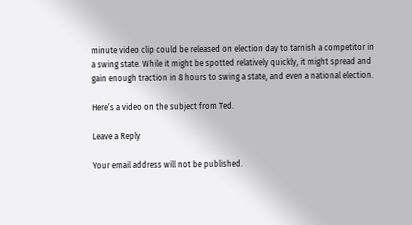minute video clip could be released on election day to tarnish a competitor in a swing state. While it might be spotted relatively quickly, it might spread and gain enough traction in 8 hours to swing a state, and even a national election.

Here’s a video on the subject from Ted.

Leave a Reply

Your email address will not be published.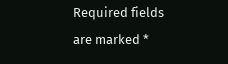Required fields are marked *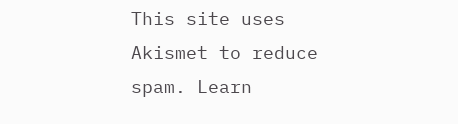This site uses Akismet to reduce spam. Learn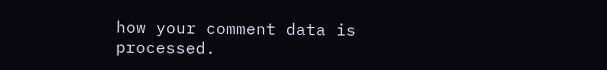how your comment data is processed.